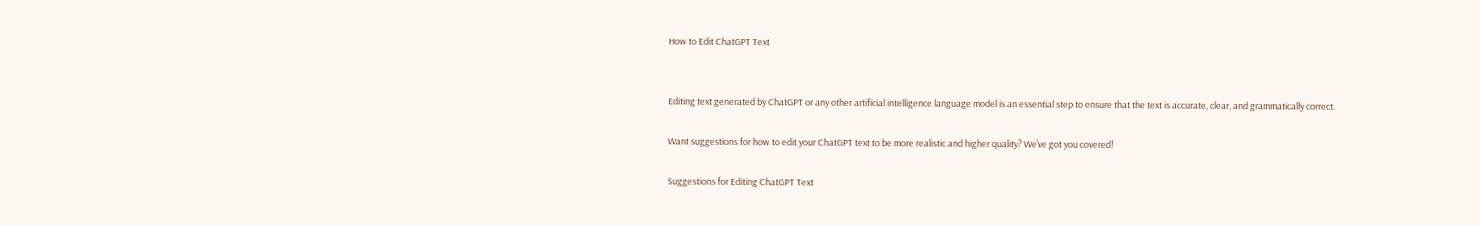How to Edit ChatGPT Text


Editing text generated by ChatGPT or any other artificial intelligence language model is an essential step to ensure that the text is accurate, clear, and grammatically correct.

Want suggestions for how to edit your ChatGPT text to be more realistic and higher quality? We’ve got you covered!

Suggestions for Editing ChatGPT Text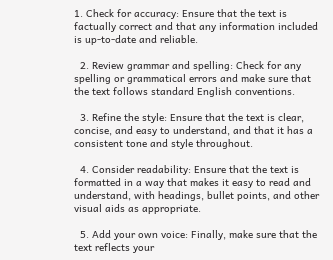1. Check for accuracy: Ensure that the text is factually correct and that any information included is up-to-date and reliable.

  2. Review grammar and spelling: Check for any spelling or grammatical errors and make sure that the text follows standard English conventions.

  3. Refine the style: Ensure that the text is clear, concise, and easy to understand, and that it has a consistent tone and style throughout.

  4. Consider readability: Ensure that the text is formatted in a way that makes it easy to read and understand, with headings, bullet points, and other visual aids as appropriate.

  5. Add your own voice: Finally, make sure that the text reflects your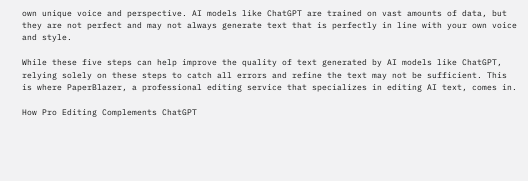own unique voice and perspective. AI models like ChatGPT are trained on vast amounts of data, but they are not perfect and may not always generate text that is perfectly in line with your own voice and style.

While these five steps can help improve the quality of text generated by AI models like ChatGPT, relying solely on these steps to catch all errors and refine the text may not be sufficient. This is where PaperBlazer, a professional editing service that specializes in editing AI text, comes in.

How Pro Editing Complements ChatGPT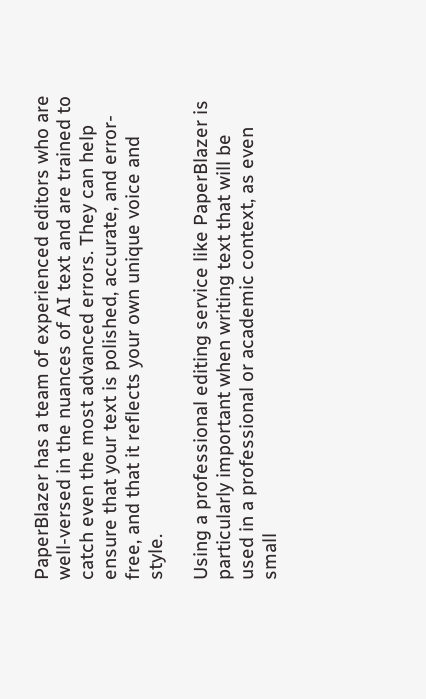PaperBlazer has a team of experienced editors who are well-versed in the nuances of AI text and are trained to catch even the most advanced errors. They can help ensure that your text is polished, accurate, and error-free, and that it reflects your own unique voice and style.

Using a professional editing service like PaperBlazer is particularly important when writing text that will be used in a professional or academic context, as even small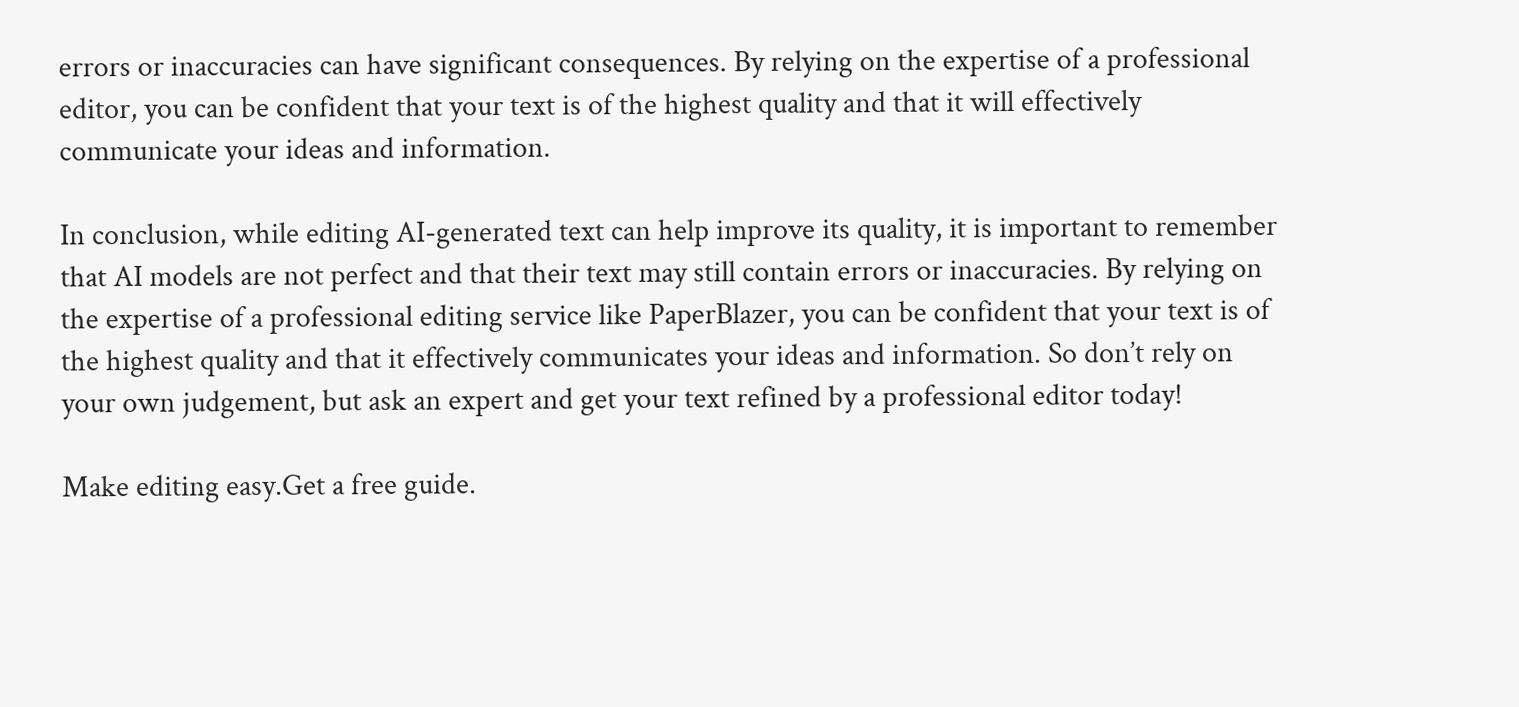errors or inaccuracies can have significant consequences. By relying on the expertise of a professional editor, you can be confident that your text is of the highest quality and that it will effectively communicate your ideas and information.

In conclusion, while editing AI-generated text can help improve its quality, it is important to remember that AI models are not perfect and that their text may still contain errors or inaccuracies. By relying on the expertise of a professional editing service like PaperBlazer, you can be confident that your text is of the highest quality and that it effectively communicates your ideas and information. So don’t rely on your own judgement, but ask an expert and get your text refined by a professional editor today!

Make editing easy.Get a free guide.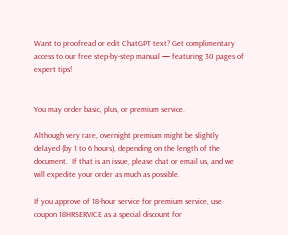Want to proofread or edit ChatGPT text? Get complimentary access to our free step-by-step manual — featuring 30 pages of expert tips!


You may order basic, plus, or premium service.

Although very rare, overnight premium might be slightly delayed (by 1 to 6 hours), depending on the length of the document.  If that is an issue, please chat or email us, and we will expedite your order as much as possible.

If you approve of 18-hour service for premium service, use coupon 18HRSERVICE as a special discount for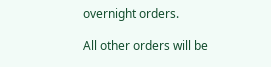overnight orders.

All other orders will be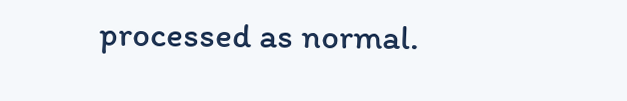processed as normal.